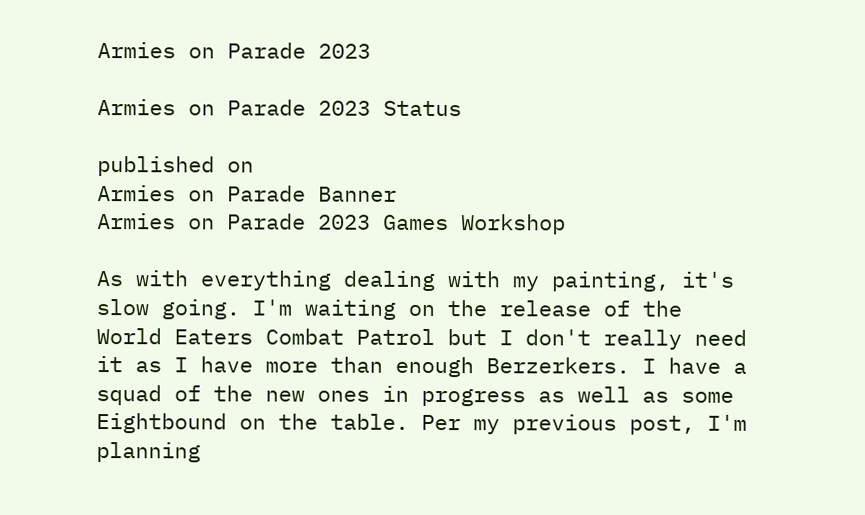Armies on Parade 2023

Armies on Parade 2023 Status

published on
Armies on Parade Banner
Armies on Parade 2023 Games Workshop

As with everything dealing with my painting, it's slow going. I'm waiting on the release of the World Eaters Combat Patrol but I don't really need it as I have more than enough Berzerkers. I have a squad of the new ones in progress as well as some Eightbound on the table. Per my previous post, I'm planning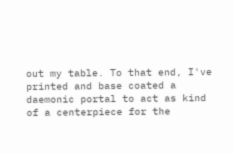out my table. To that end, I've printed and base coated a daemonic portal to act as kind of a centerpiece for the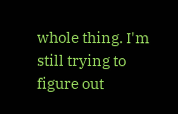whole thing. I'm still trying to figure out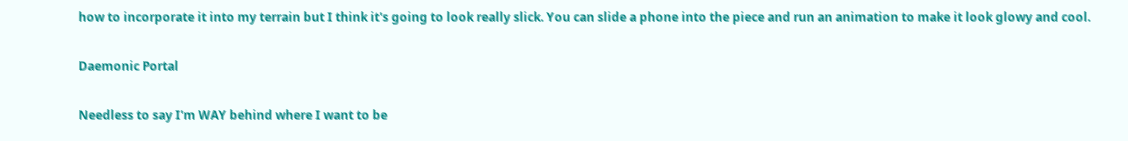how to incorporate it into my terrain but I think it's going to look really slick. You can slide a phone into the piece and run an animation to make it look glowy and cool.

Daemonic Portal

Needless to say I'm WAY behind where I want to be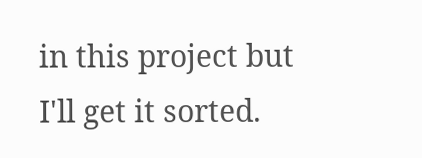in this project but I'll get it sorted.